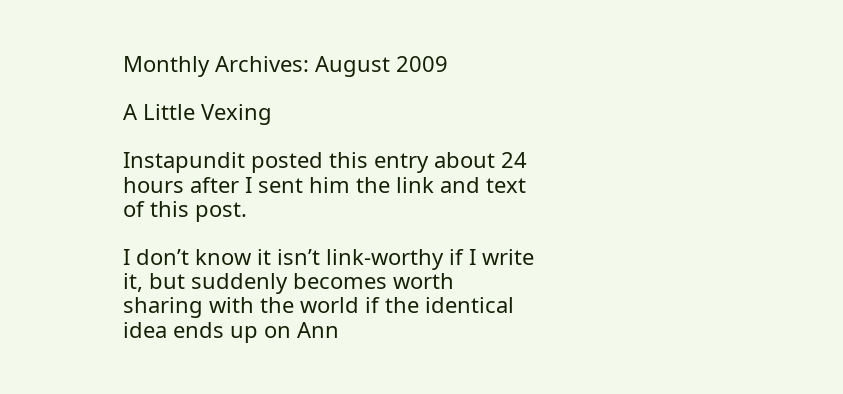Monthly Archives: August 2009

A Little Vexing

Instapundit posted this entry about 24 hours after I sent him the link and text of this post.

I don’t know it isn’t link-worthy if I write it, but suddenly becomes worth sharing with the world if the identical idea ends up on Ann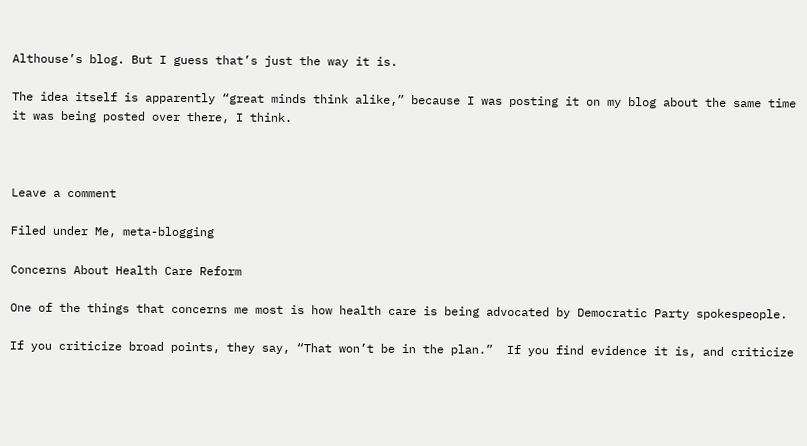Althouse’s blog. But I guess that’s just the way it is.

The idea itself is apparently “great minds think alike,” because I was posting it on my blog about the same time it was being posted over there, I think.



Leave a comment

Filed under Me, meta-blogging

Concerns About Health Care Reform

One of the things that concerns me most is how health care is being advocated by Democratic Party spokespeople.

If you criticize broad points, they say, “That won’t be in the plan.”  If you find evidence it is, and criticize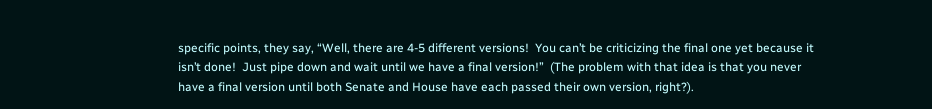specific points, they say, “Well, there are 4-5 different versions!  You can’t be criticizing the final one yet because it isn’t done!  Just pipe down and wait until we have a final version!”  (The problem with that idea is that you never have a final version until both Senate and House have each passed their own version, right?).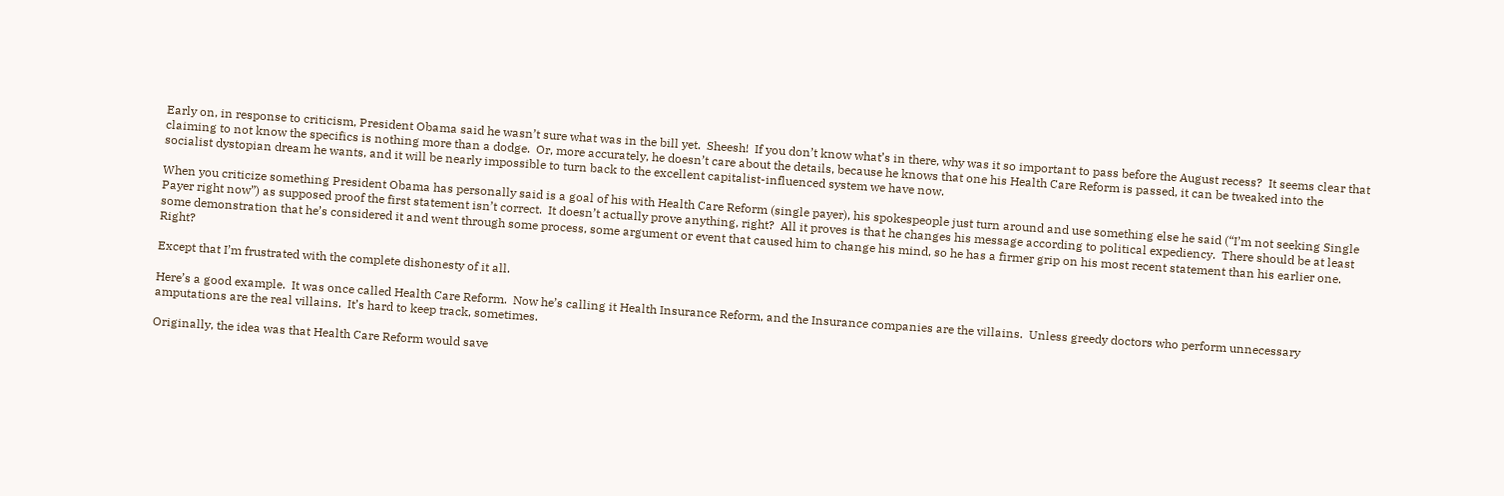Early on, in response to criticism, President Obama said he wasn’t sure what was in the bill yet.  Sheesh!  If you don’t know what’s in there, why was it so important to pass before the August recess?  It seems clear that claiming to not know the specifics is nothing more than a dodge.  Or, more accurately, he doesn’t care about the details, because he knows that one his Health Care Reform is passed, it can be tweaked into the socialist dystopian dream he wants, and it will be nearly impossible to turn back to the excellent capitalist-influenced system we have now.

When you criticize something President Obama has personally said is a goal of his with Health Care Reform (single payer), his spokespeople just turn around and use something else he said (“I’m not seeking Single Payer right now”) as supposed proof the first statement isn’t correct.  It doesn’t actually prove anything, right?  All it proves is that he changes his message according to political expediency.  There should be at least some demonstration that he’s considered it and went through some process, some argument or event that caused him to change his mind, so he has a firmer grip on his most recent statement than his earlier one.  Right?

Except that I’m frustrated with the complete dishonesty of it all.

Here’s a good example.  It was once called Health Care Reform.  Now he’s calling it Health Insurance Reform, and the Insurance companies are the villains.  Unless greedy doctors who perform unnecessary amputations are the real villains.  It’s hard to keep track, sometimes.

Originally, the idea was that Health Care Reform would save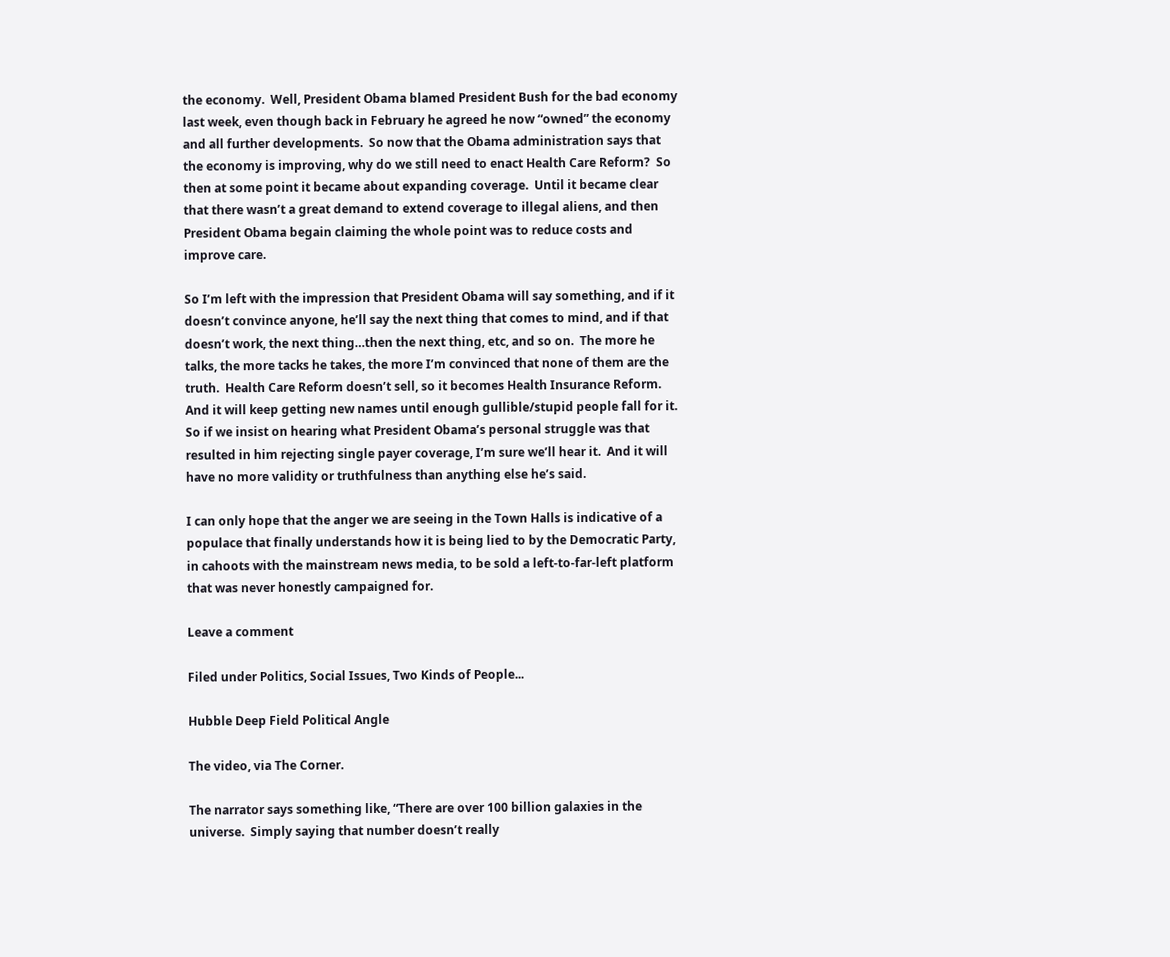the economy.  Well, President Obama blamed President Bush for the bad economy last week, even though back in February he agreed he now “owned” the economy and all further developments.  So now that the Obama administration says that the economy is improving, why do we still need to enact Health Care Reform?  So then at some point it became about expanding coverage.  Until it became clear that there wasn’t a great demand to extend coverage to illegal aliens, and then President Obama begain claiming the whole point was to reduce costs and improve care.

So I’m left with the impression that President Obama will say something, and if it doesn’t convince anyone, he’ll say the next thing that comes to mind, and if that doesn’t work, the next thing…then the next thing, etc, and so on.  The more he talks, the more tacks he takes, the more I’m convinced that none of them are the truth.  Health Care Reform doesn’t sell, so it becomes Health Insurance Reform.  And it will keep getting new names until enough gullible/stupid people fall for it.  So if we insist on hearing what President Obama’s personal struggle was that resulted in him rejecting single payer coverage, I’m sure we’ll hear it.  And it will have no more validity or truthfulness than anything else he’s said.

I can only hope that the anger we are seeing in the Town Halls is indicative of a populace that finally understands how it is being lied to by the Democratic Party, in cahoots with the mainstream news media, to be sold a left-to-far-left platform that was never honestly campaigned for.

Leave a comment

Filed under Politics, Social Issues, Two Kinds of People...

Hubble Deep Field Political Angle

The video, via The Corner.

The narrator says something like, “There are over 100 billion galaxies in the universe.  Simply saying that number doesn’t really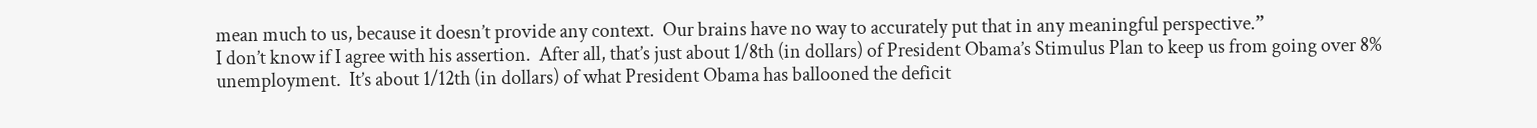mean much to us, because it doesn’t provide any context.  Our brains have no way to accurately put that in any meaningful perspective.”
I don’t know if I agree with his assertion.  After all, that’s just about 1/8th (in dollars) of President Obama’s Stimulus Plan to keep us from going over 8% unemployment.  It’s about 1/12th (in dollars) of what President Obama has ballooned the deficit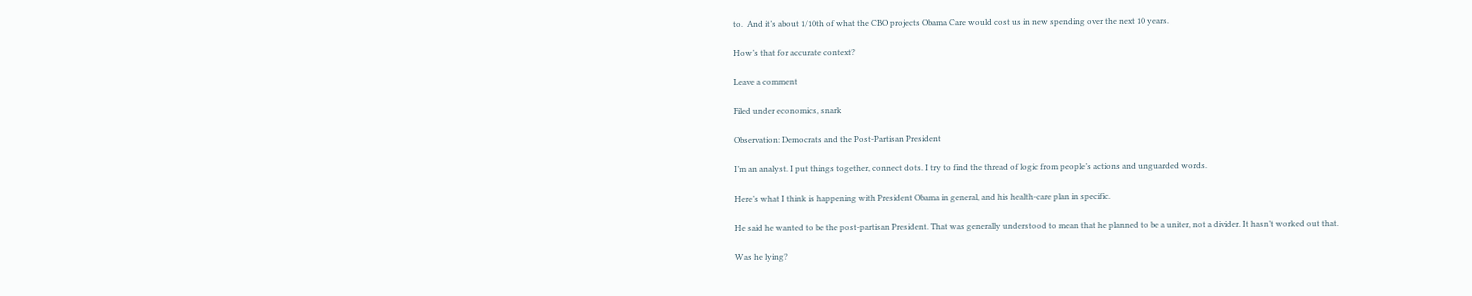to.  And it’s about 1/10th of what the CBO projects Obama Care would cost us in new spending over the next 10 years.

How’s that for accurate context?

Leave a comment

Filed under economics, snark

Observation: Democrats and the Post-Partisan President

I’m an analyst. I put things together, connect dots. I try to find the thread of logic from people’s actions and unguarded words.

Here’s what I think is happening with President Obama in general, and his health-care plan in specific.

He said he wanted to be the post-partisan President. That was generally understood to mean that he planned to be a uniter, not a divider. It hasn’t worked out that.

Was he lying?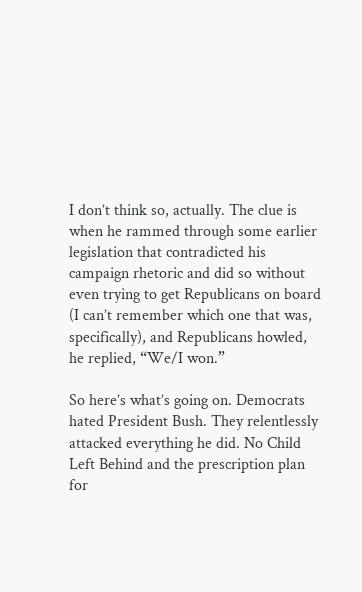I don’t think so, actually. The clue is when he rammed through some earlier legislation that contradicted his campaign rhetoric and did so without even trying to get Republicans on board (I can’t remember which one that was, specifically), and Republicans howled, he replied, “We/I won.”

So here’s what’s going on. Democrats hated President Bush. They relentlessly attacked everything he did. No Child Left Behind and the prescription plan for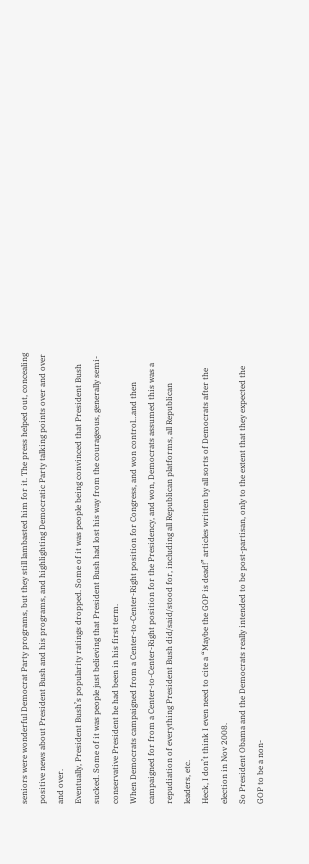seniors were wonderful Democrat Party programs, but they still lambasted him for it. The press helped out, concealing positive news about President Bush and his programs, and highlighting Democratic Party talking points over and over and over.
Eventually, President Bush’s popularity ratings dropped. Some of it was people being convinced that President Bush sucked. Some of it was people just believing that President Bush had lost his way from the courageous, generally semi-conservative President he had been in his first term.
When Democrats campaigned from a Center-to-Center-Right position for Congress, and won control…and then campaigned for from a Center-to-Center-Right position for the Presidency, and won, Democrats assumed this was a repudiation of everything President Bush did/said/stood for, including all Republican platforms, all Republican leaders, etc.
Heck, I don’t think I even need to cite a “Maybe the GOP is dead!” articles written by all sorts of Democrats after the election in Nov 2008.
So President Obama and the Democrats really intended to be post-partisan, only to the extent that they expected the GOP to be a non-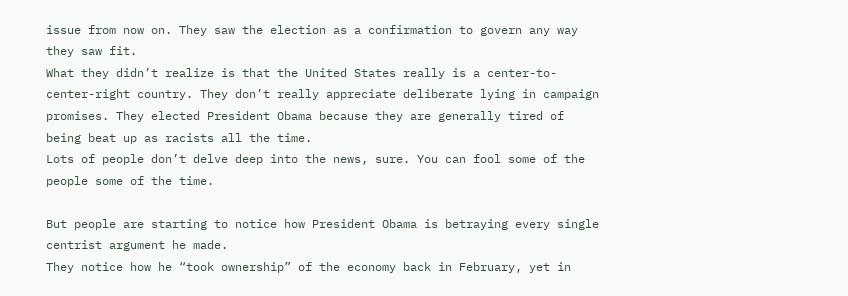issue from now on. They saw the election as a confirmation to govern any way they saw fit.
What they didn’t realize is that the United States really is a center-to-center-right country. They don’t really appreciate deliberate lying in campaign promises. They elected President Obama because they are generally tired of being beat up as racists all the time.
Lots of people don’t delve deep into the news, sure. You can fool some of the people some of the time.

But people are starting to notice how President Obama is betraying every single centrist argument he made.
They notice how he “took ownership” of the economy back in February, yet in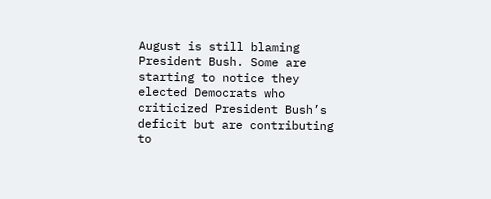August is still blaming President Bush. Some are starting to notice they elected Democrats who criticized President Bush’s deficit but are contributing to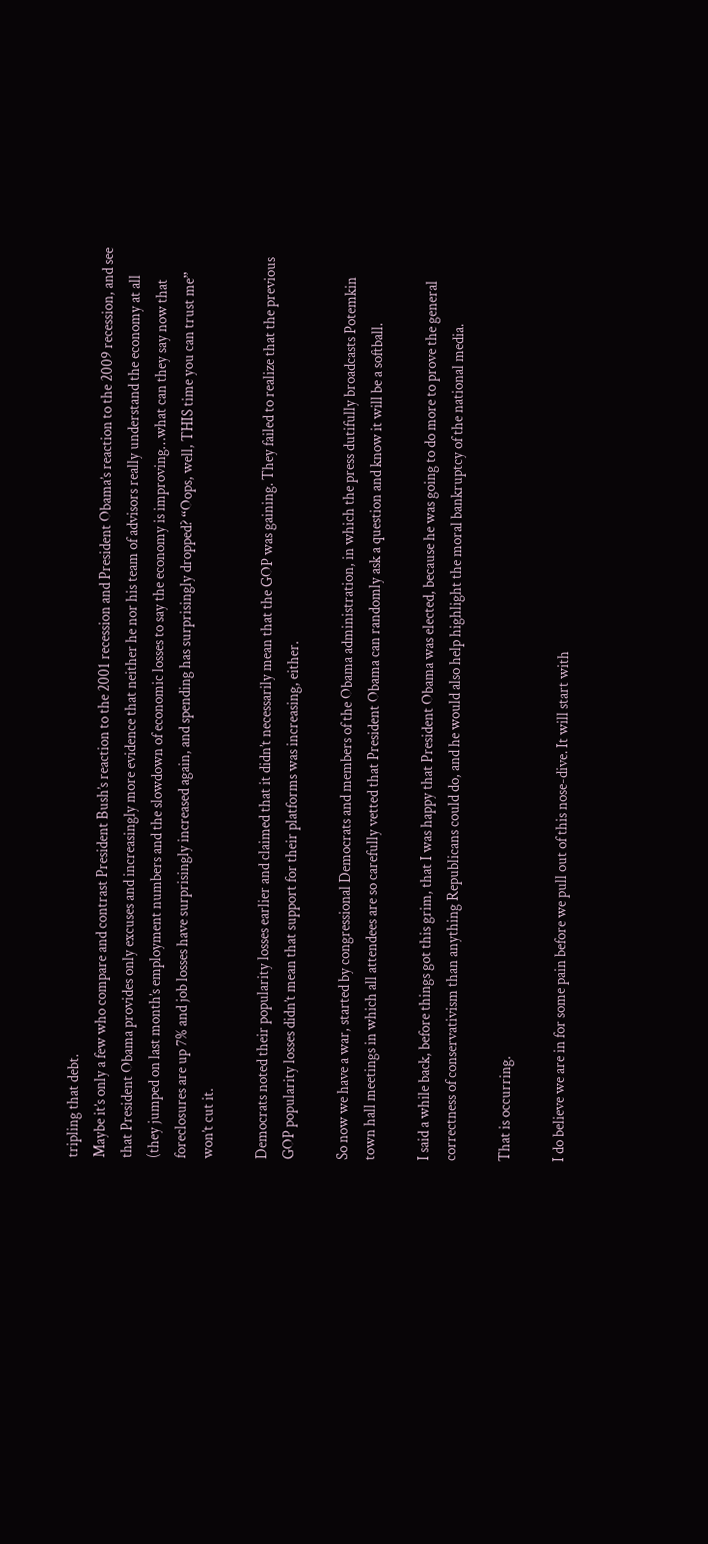tripling that debt.
Maybe it’s only a few who compare and contrast President Bush’s reaction to the 2001 recession and President Obama’s reaction to the 2009 recession, and see that President Obama provides only excuses and increasingly more evidence that neither he nor his team of advisors really understand the economy at all (they jumped on last month’s employment numbers and the slowdown of economic losses to say the economy is improving…what can they say now that foreclosures are up 7% and job losses have surprisingly increased again, and spending has surprisingly dropped? “Oops, well, THIS time you can trust me” won’t cut it.

Democrats noted their popularity losses earlier and claimed that it didn’t necessarily mean that the GOP was gaining. They failed to realize that the previous GOP popularity losses didn’t mean that support for their platforms was increasing, either.

So now we have a war, started by congressional Democrats and members of the Obama administration, in which the press dutifully broadcasts Potemkin town hall meetings in which all attendees are so carefully vetted that President Obama can randomly ask a question and know it will be a softball.

I said a while back, before things got this grim, that I was happy that President Obama was elected, because he was going to do more to prove the general correctness of conservativism than anything Republicans could do, and he would also help highlight the moral bankruptcy of the national media.

That is occurring.

I do believe we are in for some pain before we pull out of this nose-dive. It will start with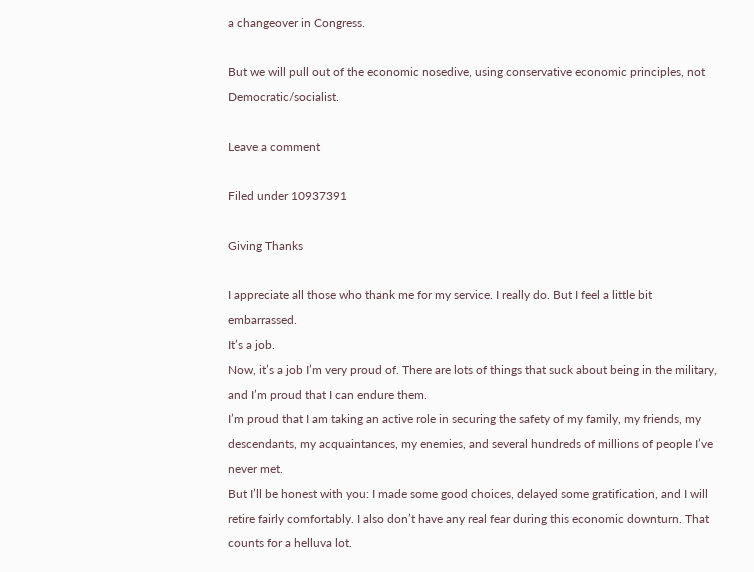a changeover in Congress.

But we will pull out of the economic nosedive, using conservative economic principles, not Democratic/socialist.

Leave a comment

Filed under 10937391

Giving Thanks

I appreciate all those who thank me for my service. I really do. But I feel a little bit embarrassed.
It’s a job.
Now, it’s a job I’m very proud of. There are lots of things that suck about being in the military, and I’m proud that I can endure them.
I’m proud that I am taking an active role in securing the safety of my family, my friends, my descendants, my acquaintances, my enemies, and several hundreds of millions of people I’ve never met.
But I’ll be honest with you: I made some good choices, delayed some gratification, and I will retire fairly comfortably. I also don’t have any real fear during this economic downturn. That counts for a helluva lot.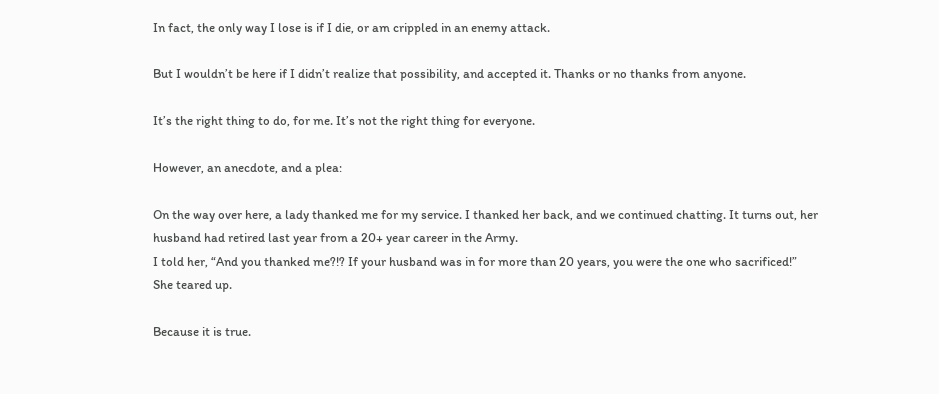In fact, the only way I lose is if I die, or am crippled in an enemy attack.

But I wouldn’t be here if I didn’t realize that possibility, and accepted it. Thanks or no thanks from anyone.

It’s the right thing to do, for me. It’s not the right thing for everyone.

However, an anecdote, and a plea:

On the way over here, a lady thanked me for my service. I thanked her back, and we continued chatting. It turns out, her husband had retired last year from a 20+ year career in the Army.
I told her, “And you thanked me?!? If your husband was in for more than 20 years, you were the one who sacrificed!”
She teared up.

Because it is true.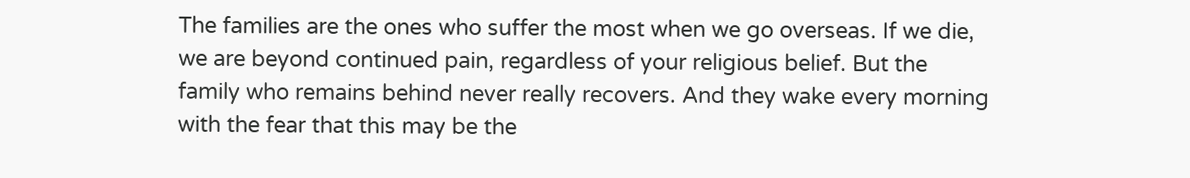The families are the ones who suffer the most when we go overseas. If we die, we are beyond continued pain, regardless of your religious belief. But the family who remains behind never really recovers. And they wake every morning with the fear that this may be the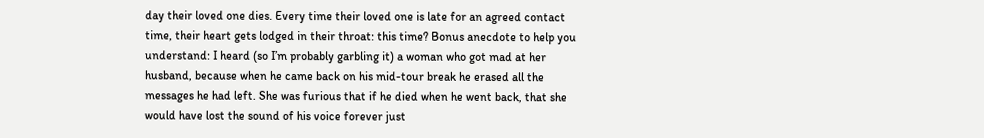day their loved one dies. Every time their loved one is late for an agreed contact time, their heart gets lodged in their throat: this time? Bonus anecdote to help you understand: I heard (so I’m probably garbling it) a woman who got mad at her husband, because when he came back on his mid-tour break he erased all the messages he had left. She was furious that if he died when he went back, that she would have lost the sound of his voice forever just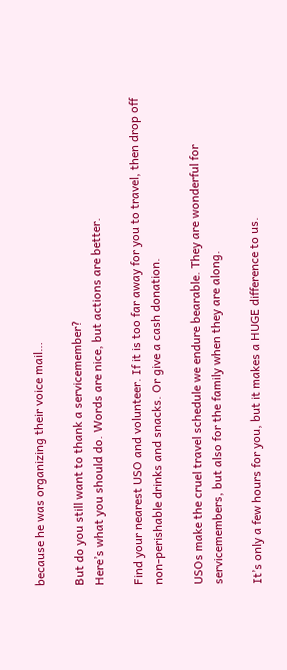because he was organizing their voice mail…

But do you still want to thank a servicemember?
Here’s what you should do. Words are nice, but actions are better.

Find your nearest USO and volunteer. If it is too far away for you to travel, then drop off non-perishable drinks and snacks. Or give a cash donation.

USOs make the cruel travel schedule we endure bearable. They are wonderful for servicemembers, but also for the family when they are along.

It’s only a few hours for you, but it makes a HUGE difference to us.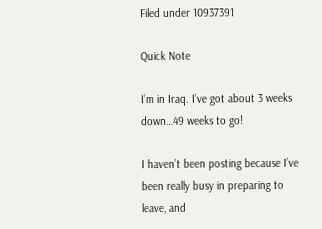Filed under 10937391

Quick Note

I’m in Iraq. I’ve got about 3 weeks down…49 weeks to go!

I haven’t been posting because I’ve been really busy in preparing to leave, and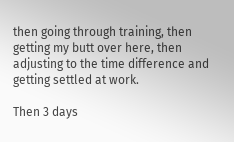then going through training, then getting my butt over here, then adjusting to the time difference and getting settled at work.

Then 3 days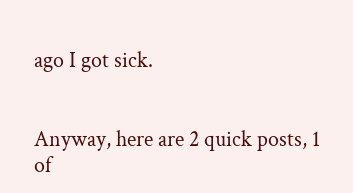ago I got sick.


Anyway, here are 2 quick posts, 1 of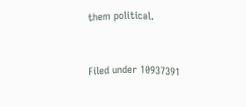them political.


Filed under 10937391